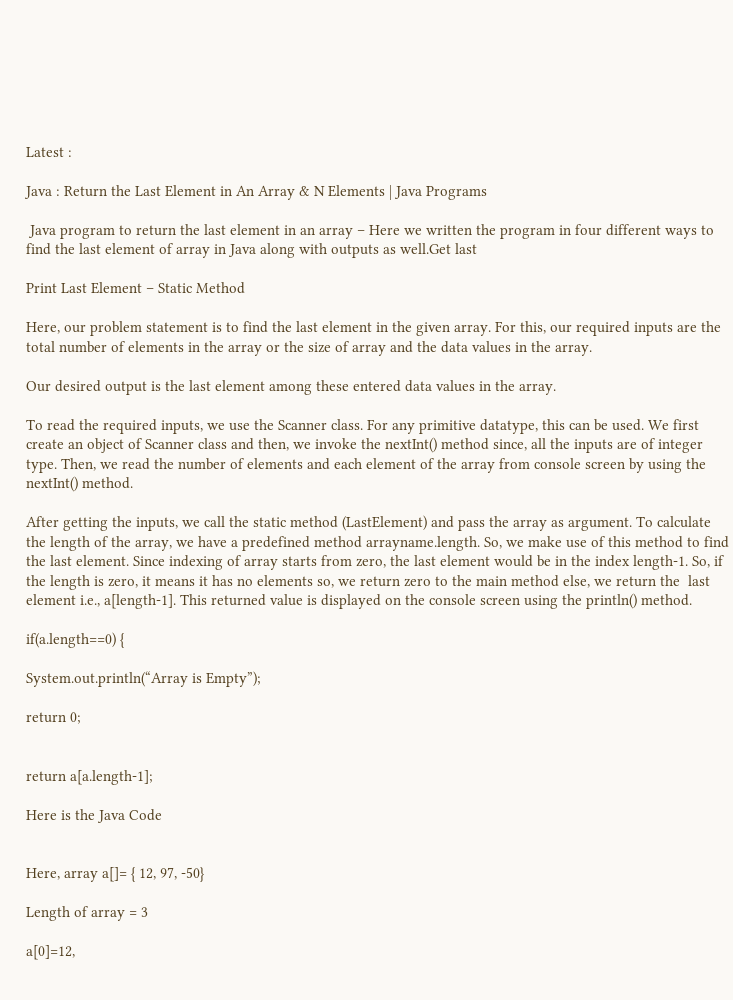Latest :

Java : Return the Last Element in An Array & N Elements | Java Programs

 Java program to return the last element in an array – Here we written the program in four different ways to find the last element of array in Java along with outputs as well.Get last

Print Last Element – Static Method

Here, our problem statement is to find the last element in the given array. For this, our required inputs are the total number of elements in the array or the size of array and the data values in the array.

Our desired output is the last element among these entered data values in the array.

To read the required inputs, we use the Scanner class. For any primitive datatype, this can be used. We first create an object of Scanner class and then, we invoke the nextInt() method since, all the inputs are of integer type. Then, we read the number of elements and each element of the array from console screen by using the nextInt() method.

After getting the inputs, we call the static method (LastElement) and pass the array as argument. To calculate the length of the array, we have a predefined method arrayname.length. So, we make use of this method to find the last element. Since indexing of array starts from zero, the last element would be in the index length-1. So, if the length is zero, it means it has no elements so, we return zero to the main method else, we return the  last element i.e., a[length-1]. This returned value is displayed on the console screen using the println() method.

if(a.length==0) {

System.out.println(“Array is Empty”);

return 0;


return a[a.length-1];

Here is the Java Code


Here, array a[]= { 12, 97, -50}

Length of array = 3

a[0]=12,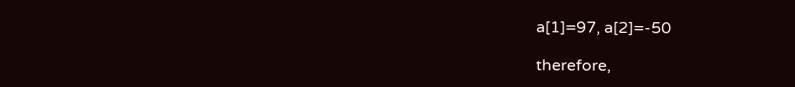a[1]=97, a[2]=-50

therefore,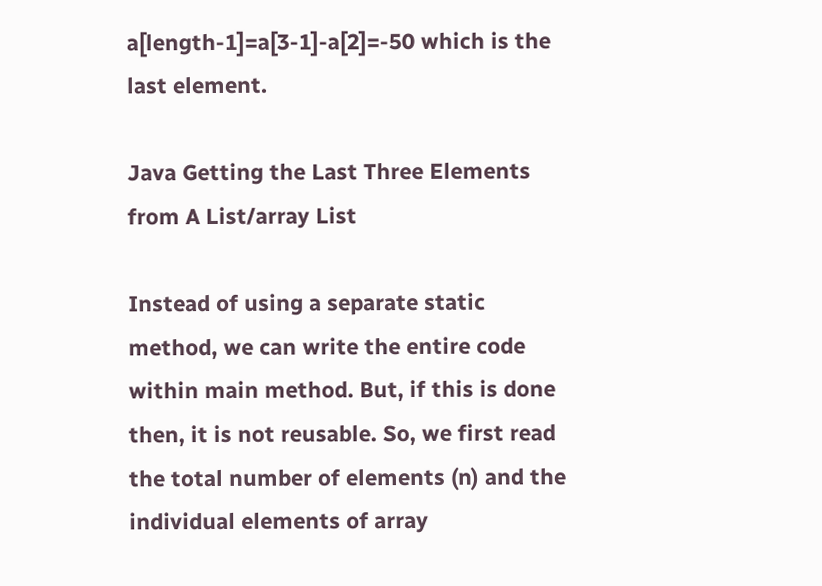a[length-1]=a[3-1]-a[2]=-50 which is the last element.

Java Getting the Last Three Elements from A List/array List

Instead of using a separate static method, we can write the entire code within main method. But, if this is done then, it is not reusable. So, we first read the total number of elements (n) and the individual elements of array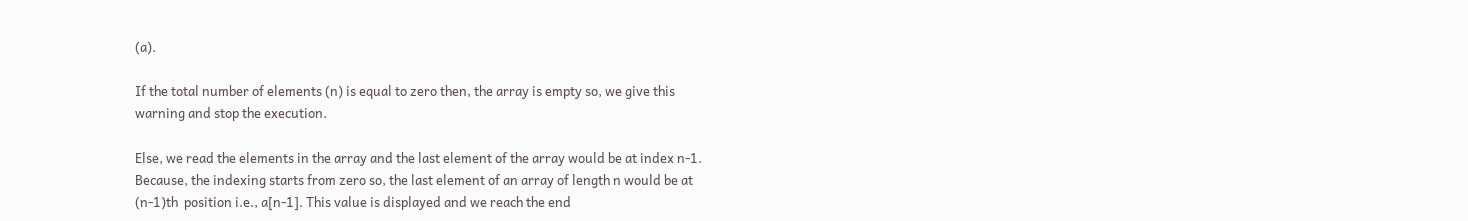(a).

If the total number of elements (n) is equal to zero then, the array is empty so, we give this warning and stop the execution.

Else, we read the elements in the array and the last element of the array would be at index n-1. Because, the indexing starts from zero so, the last element of an array of length n would be at (n-1)th  position i.e., a[n-1]. This value is displayed and we reach the end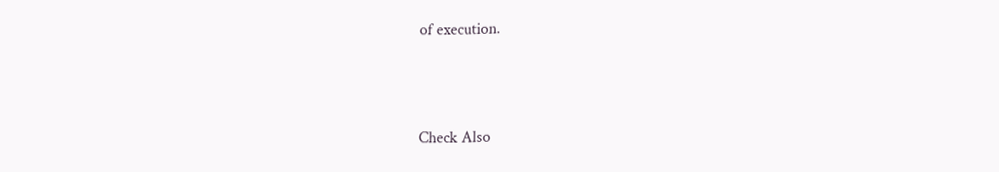of execution.



Check Also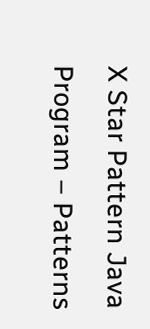X Star Pattern Java Program – Patterns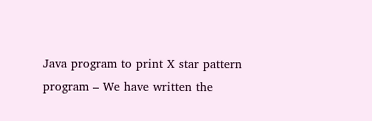Java program to print X star pattern program – We have written the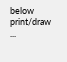below print/draw ...